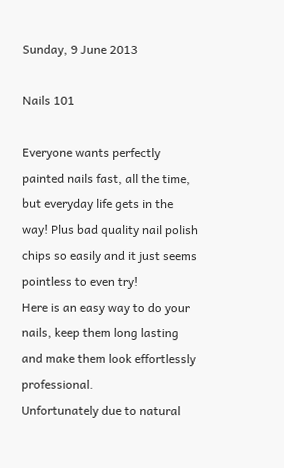Sunday, 9 June 2013

Nails 101

Everyone wants perfectly painted nails fast, all the time, but everyday life gets in the way! Plus bad quality nail polish chips so easily and it just seems pointless to even try!
Here is an easy way to do your nails, keep them long lasting and make them look effortlessly professional.
Unfortunately due to natural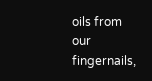oils from our fingernails,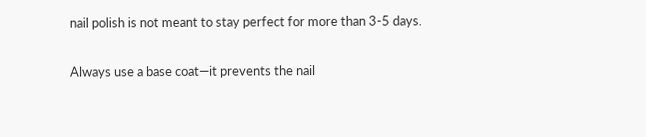nail polish is not meant to stay perfect for more than 3-5 days.

Always use a base coat—it prevents the nail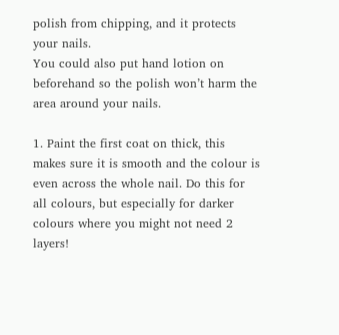polish from chipping, and it protects your nails.
You could also put hand lotion on beforehand so the polish won’t harm the area around your nails.

1. Paint the first coat on thick, this makes sure it is smooth and the colour is even across the whole nail. Do this for all colours, but especially for darker colours where you might not need 2 layers!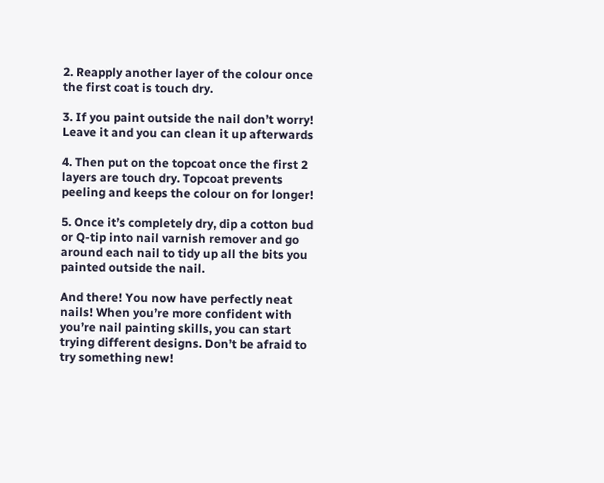2. Reapply another layer of the colour once the first coat is touch dry.

3. If you paint outside the nail don’t worry! Leave it and you can clean it up afterwards

4. Then put on the topcoat once the first 2 layers are touch dry. Topcoat prevents peeling and keeps the colour on for longer!

5. Once it’s completely dry, dip a cotton bud or Q-tip into nail varnish remover and go around each nail to tidy up all the bits you painted outside the nail.

And there! You now have perfectly neat nails! When you’re more confident with you’re nail painting skills, you can start trying different designs. Don’t be afraid to try something new!